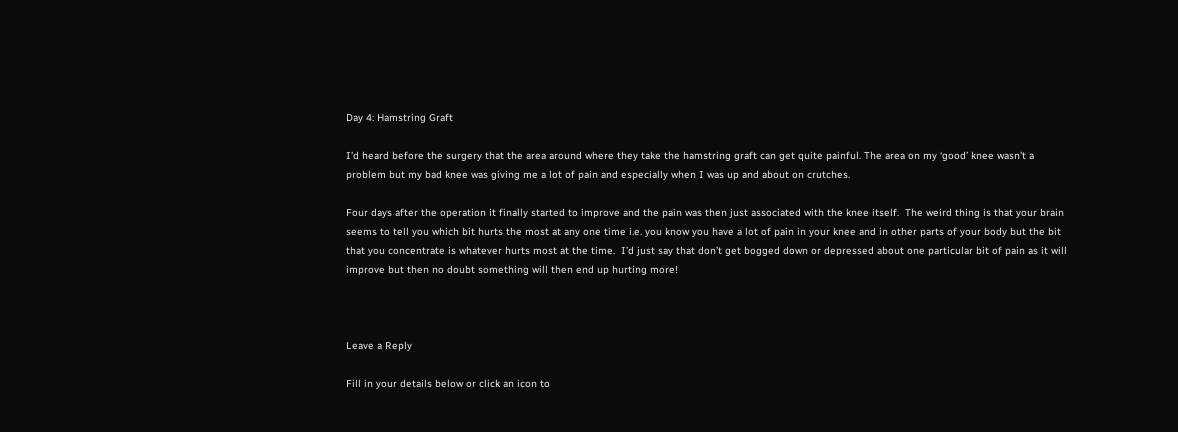Day 4: Hamstring Graft

I’d heard before the surgery that the area around where they take the hamstring graft can get quite painful. The area on my ‘good’ knee wasn’t a problem but my bad knee was giving me a lot of pain and especially when I was up and about on crutches.

Four days after the operation it finally started to improve and the pain was then just associated with the knee itself.  The weird thing is that your brain seems to tell you which bit hurts the most at any one time i.e. you know you have a lot of pain in your knee and in other parts of your body but the bit that you concentrate is whatever hurts most at the time.  I’d just say that don’t get bogged down or depressed about one particular bit of pain as it will improve but then no doubt something will then end up hurting more!



Leave a Reply

Fill in your details below or click an icon to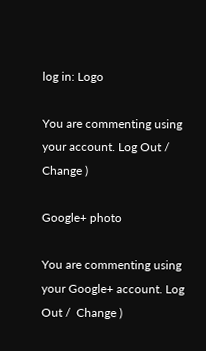log in: Logo

You are commenting using your account. Log Out /  Change )

Google+ photo

You are commenting using your Google+ account. Log Out /  Change )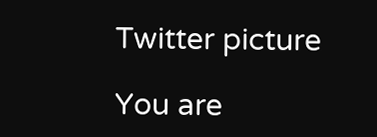Twitter picture

You are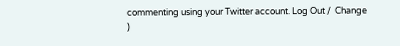commenting using your Twitter account. Log Out /  Change )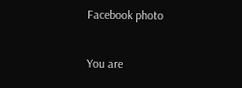Facebook photo

You are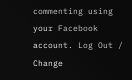commenting using your Facebook account. Log Out /  Change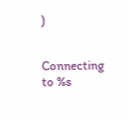)


Connecting to %s